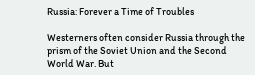Russia: Forever a Time of Troubles

Westerners often consider Russia through the prism of the Soviet Union and the Second World War. But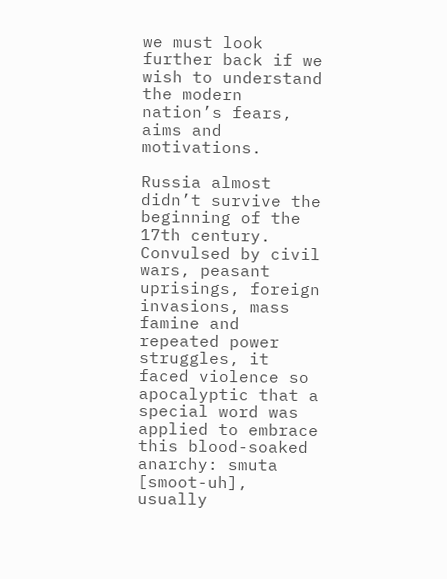we must look further back if we wish to understand the modern nation’s fears, aims and motivations.

Russia almost didn’t survive the beginning of the 17th century. Convulsed by civil wars, peasant uprisings, foreign invasions, mass famine and repeated power struggles, it faced violence so apocalyptic that a special word was applied to embrace this blood-soaked anarchy: smuta [smoot-uh], usually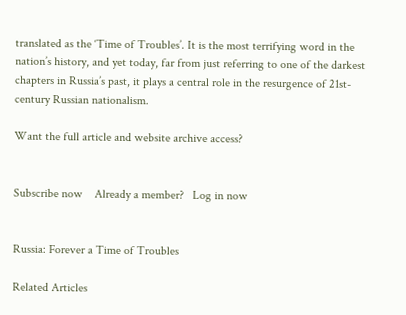translated as the ‘Time of Troubles’. It is the most terrifying word in the nation’s history, and yet today, far from just referring to one of the darkest chapters in Russia’s past, it plays a central role in the resurgence of 21st-century Russian nationalism.

Want the full article and website archive access?


Subscribe now    Already a member?   Log in now


Russia: Forever a Time of Troubles

Related Articles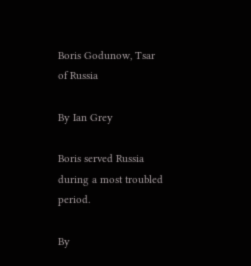Boris Godunow, Tsar of Russia

By Ian Grey

Boris served Russia during a most troubled period.

By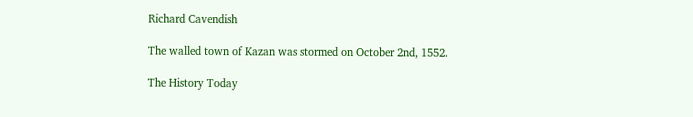Richard Cavendish

The walled town of Kazan was stormed on October 2nd, 1552.

The History Today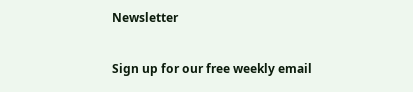Newsletter

Sign up for our free weekly email